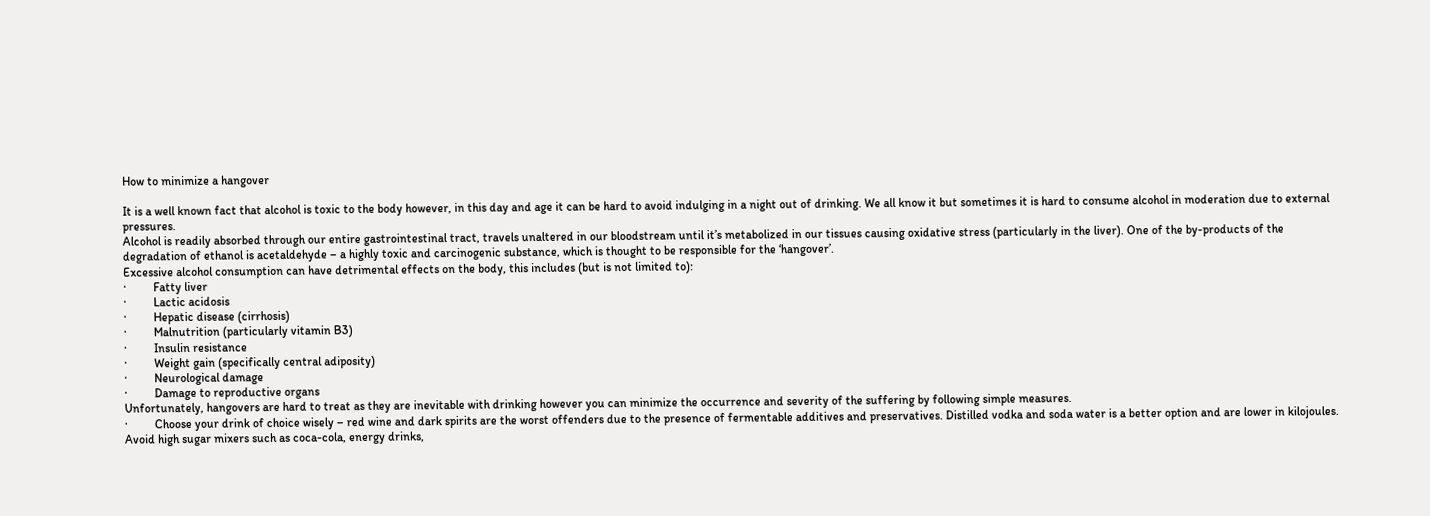How to minimize a hangover

It is a well known fact that alcohol is toxic to the body however, in this day and age it can be hard to avoid indulging in a night out of drinking. We all know it but sometimes it is hard to consume alcohol in moderation due to external pressures.
Alcohol is readily absorbed through our entire gastrointestinal tract, travels unaltered in our bloodstream until it’s metabolized in our tissues causing oxidative stress (particularly in the liver). One of the by-products of the degradation of ethanol is acetaldehyde – a highly toxic and carcinogenic substance, which is thought to be responsible for the ‘hangover’.
Excessive alcohol consumption can have detrimental effects on the body, this includes (but is not limited to):
·         Fatty liver
·         Lactic acidosis
·         Hepatic disease (cirrhosis)
·         Malnutrition (particularly vitamin B3)
·         Insulin resistance
·         Weight gain (specifically central adiposity)
·         Neurological damage
·         Damage to reproductive organs
Unfortunately, hangovers are hard to treat as they are inevitable with drinking however you can minimize the occurrence and severity of the suffering by following simple measures.
·         Choose your drink of choice wisely – red wine and dark spirits are the worst offenders due to the presence of fermentable additives and preservatives. Distilled vodka and soda water is a better option and are lower in kilojoules. Avoid high sugar mixers such as coca-cola, energy drinks,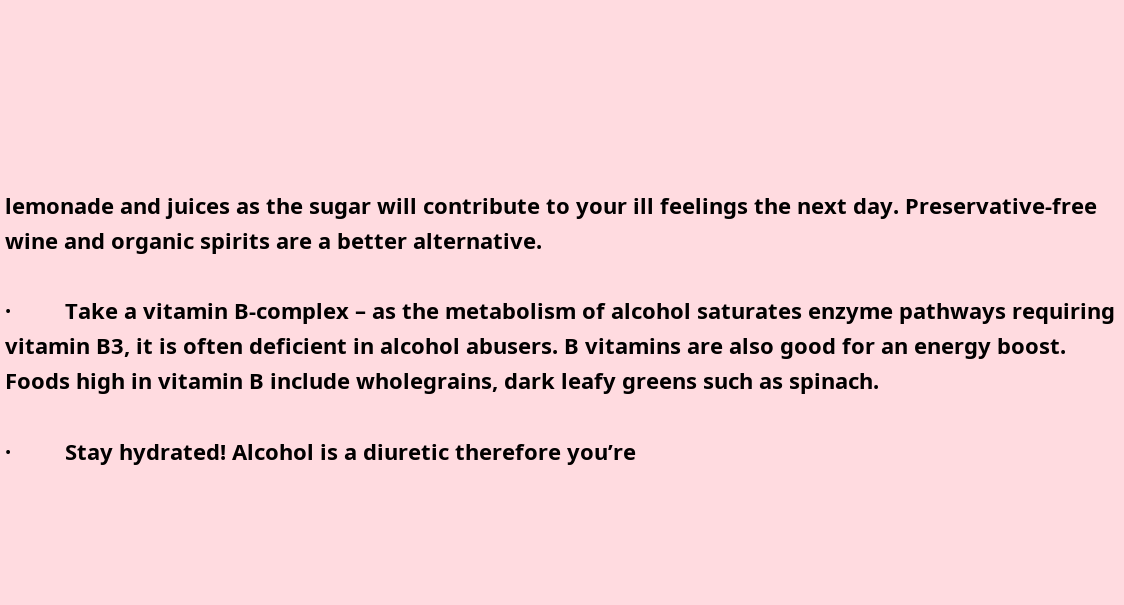lemonade and juices as the sugar will contribute to your ill feelings the next day. Preservative-free wine and organic spirits are a better alternative.

·         Take a vitamin B-complex – as the metabolism of alcohol saturates enzyme pathways requiring vitamin B3, it is often deficient in alcohol abusers. B vitamins are also good for an energy boost. Foods high in vitamin B include wholegrains, dark leafy greens such as spinach.

·         Stay hydrated! Alcohol is a diuretic therefore you’re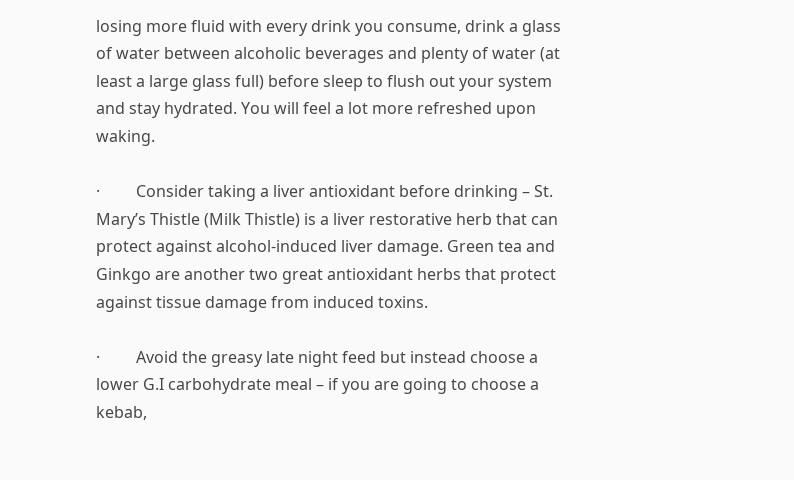losing more fluid with every drink you consume, drink a glass of water between alcoholic beverages and plenty of water (at least a large glass full) before sleep to flush out your system and stay hydrated. You will feel a lot more refreshed upon waking.

·         Consider taking a liver antioxidant before drinking – St. Mary’s Thistle (Milk Thistle) is a liver restorative herb that can protect against alcohol-induced liver damage. Green tea and Ginkgo are another two great antioxidant herbs that protect against tissue damage from induced toxins.

·         Avoid the greasy late night feed but instead choose a lower G.I carbohydrate meal – if you are going to choose a kebab,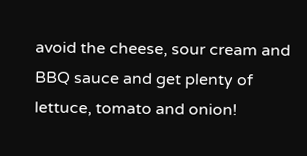avoid the cheese, sour cream and BBQ sauce and get plenty of lettuce, tomato and onion!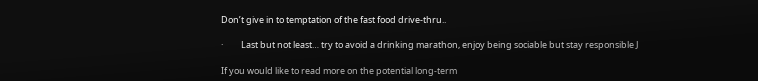Don’t give in to temptation of the fast food drive-thru..

·         Last but not least… try to avoid a drinking marathon, enjoy being sociable but stay responsible J

If you would like to read more on the potential long-term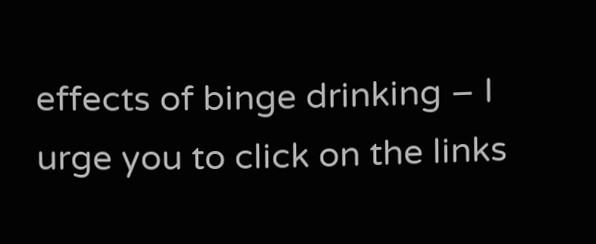effects of binge drinking – I urge you to click on the links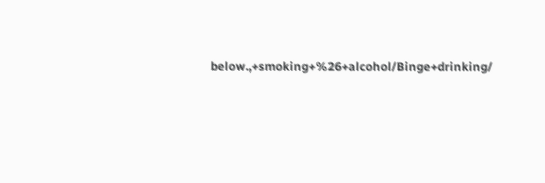below.,+smoking+%26+alcohol/Binge+drinking/